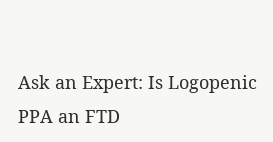Ask an Expert: Is Logopenic PPA an FTD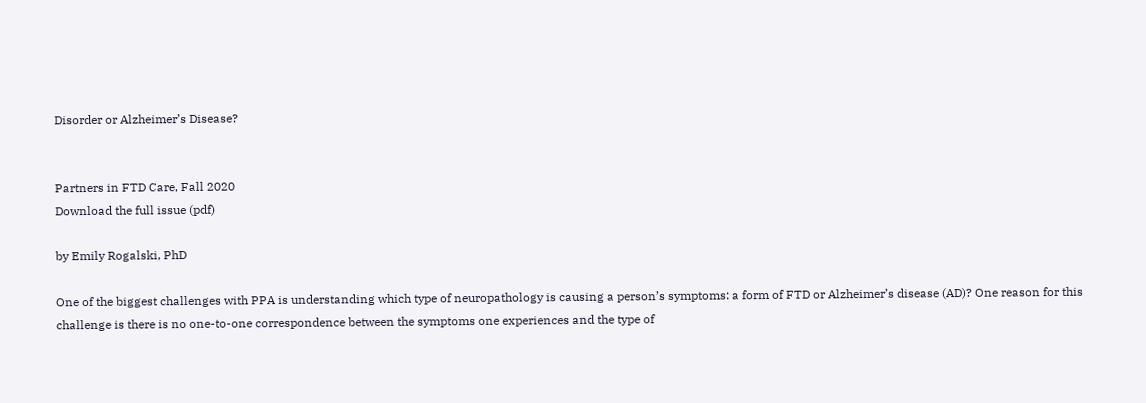Disorder or Alzheimer’s Disease?


Partners in FTD Care, Fall 2020
Download the full issue (pdf)

by Emily Rogalski, PhD

One of the biggest challenges with PPA is understanding which type of neuropathology is causing a person’s symptoms: a form of FTD or Alzheimer’s disease (AD)? One reason for this challenge is there is no one-to-one correspondence between the symptoms one experiences and the type of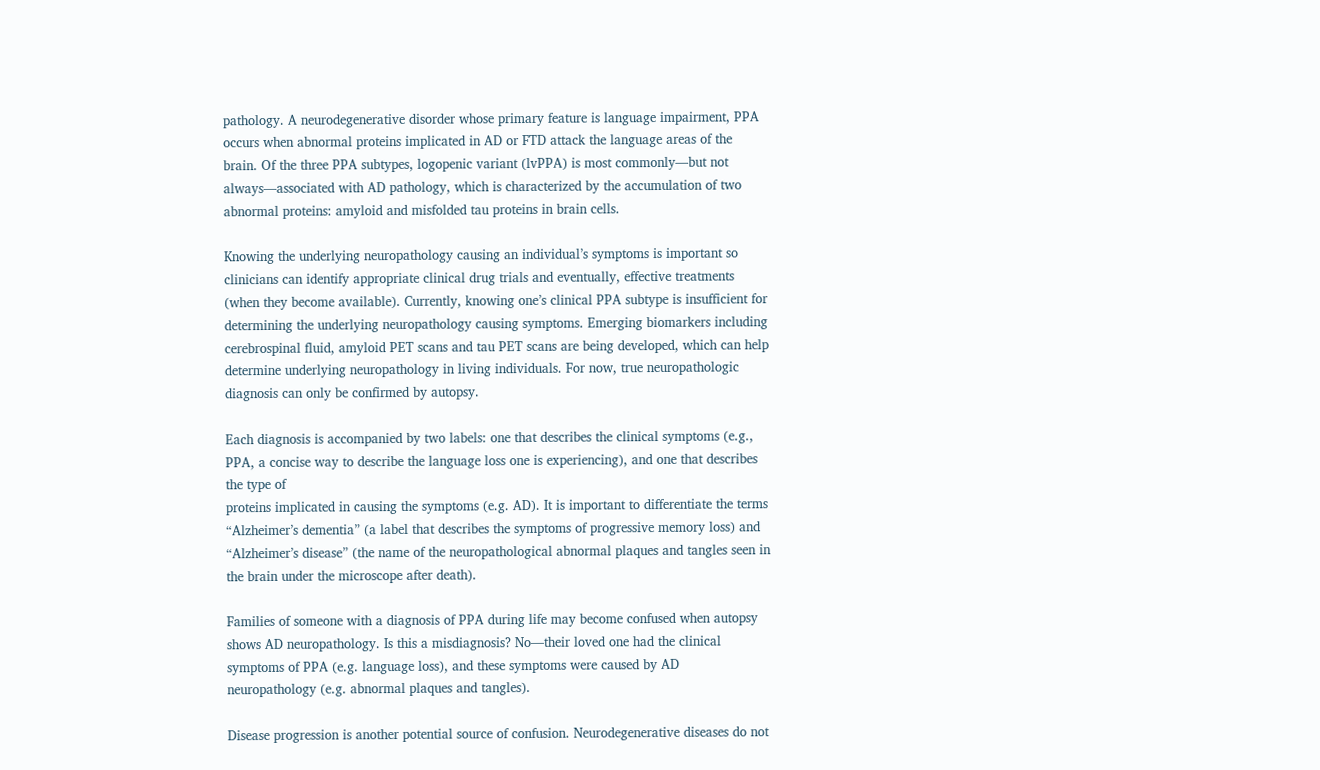pathology. A neurodegenerative disorder whose primary feature is language impairment, PPA occurs when abnormal proteins implicated in AD or FTD attack the language areas of the brain. Of the three PPA subtypes, logopenic variant (lvPPA) is most commonly—but not always—associated with AD pathology, which is characterized by the accumulation of two abnormal proteins: amyloid and misfolded tau proteins in brain cells.

Knowing the underlying neuropathology causing an individual’s symptoms is important so clinicians can identify appropriate clinical drug trials and eventually, effective treatments (when they become available). Currently, knowing one’s clinical PPA subtype is insufficient for determining the underlying neuropathology causing symptoms. Emerging biomarkers including cerebrospinal fluid, amyloid PET scans and tau PET scans are being developed, which can help determine underlying neuropathology in living individuals. For now, true neuropathologic diagnosis can only be confirmed by autopsy.

Each diagnosis is accompanied by two labels: one that describes the clinical symptoms (e.g., PPA, a concise way to describe the language loss one is experiencing), and one that describes the type of
proteins implicated in causing the symptoms (e.g. AD). It is important to differentiate the terms “Alzheimer’s dementia” (a label that describes the symptoms of progressive memory loss) and “Alzheimer’s disease” (the name of the neuropathological abnormal plaques and tangles seen in the brain under the microscope after death).

Families of someone with a diagnosis of PPA during life may become confused when autopsy shows AD neuropathology. Is this a misdiagnosis? No—their loved one had the clinical symptoms of PPA (e.g. language loss), and these symptoms were caused by AD neuropathology (e.g. abnormal plaques and tangles).

Disease progression is another potential source of confusion. Neurodegenerative diseases do not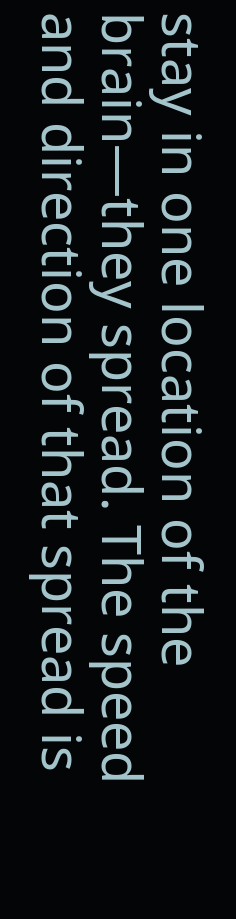stay in one location of the brain—they spread. The speed and direction of that spread is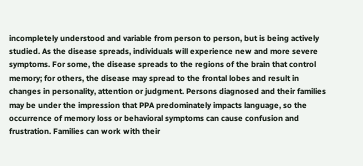incompletely understood and variable from person to person, but is being actively studied. As the disease spreads, individuals will experience new and more severe symptoms. For some, the disease spreads to the regions of the brain that control memory; for others, the disease may spread to the frontal lobes and result in changes in personality, attention or judgment. Persons diagnosed and their families may be under the impression that PPA predominately impacts language, so the occurrence of memory loss or behavioral symptoms can cause confusion and frustration. Families can work with their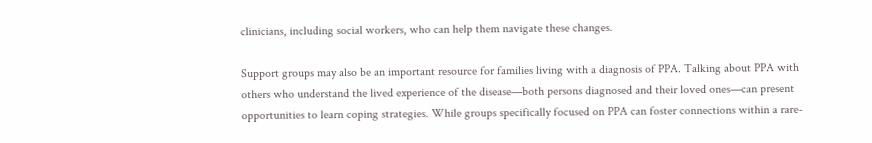clinicians, including social workers, who can help them navigate these changes.

Support groups may also be an important resource for families living with a diagnosis of PPA. Talking about PPA with others who understand the lived experience of the disease—both persons diagnosed and their loved ones—can present opportunities to learn coping strategies. While groups specifically focused on PPA can foster connections within a rare-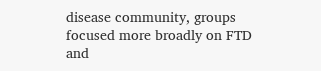disease community, groups focused more broadly on FTD and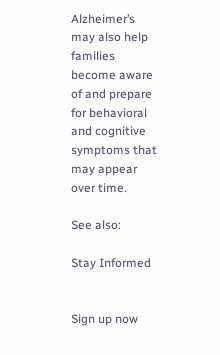Alzheimer’s may also help families become aware of and prepare for behavioral and cognitive symptoms that may appear over time.

See also:

Stay Informed


Sign up now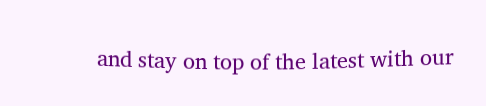and stay on top of the latest with our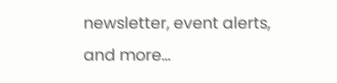newsletter, event alerts, and more…